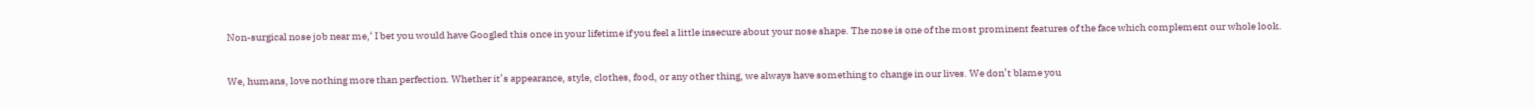Non-surgical nose job near me,‘ I bet you would have Googled this once in your lifetime if you feel a little insecure about your nose shape. The nose is one of the most prominent features of the face which complement our whole look.

We, humans, love nothing more than perfection. Whether it’s appearance, style, clothes, food, or any other thing, we always have something to change in our lives. We don’t blame you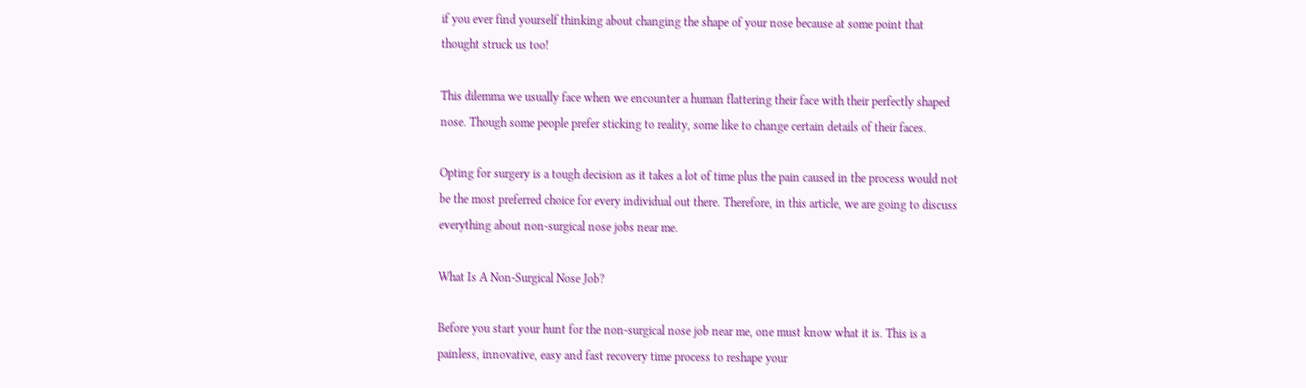if you ever find yourself thinking about changing the shape of your nose because at some point that thought struck us too!

This dilemma we usually face when we encounter a human flattering their face with their perfectly shaped nose. Though some people prefer sticking to reality, some like to change certain details of their faces.

Opting for surgery is a tough decision as it takes a lot of time plus the pain caused in the process would not be the most preferred choice for every individual out there. Therefore, in this article, we are going to discuss everything about non-surgical nose jobs near me.

What Is A Non-Surgical Nose Job?

Before you start your hunt for the non-surgical nose job near me, one must know what it is. This is a painless, innovative, easy and fast recovery time process to reshape your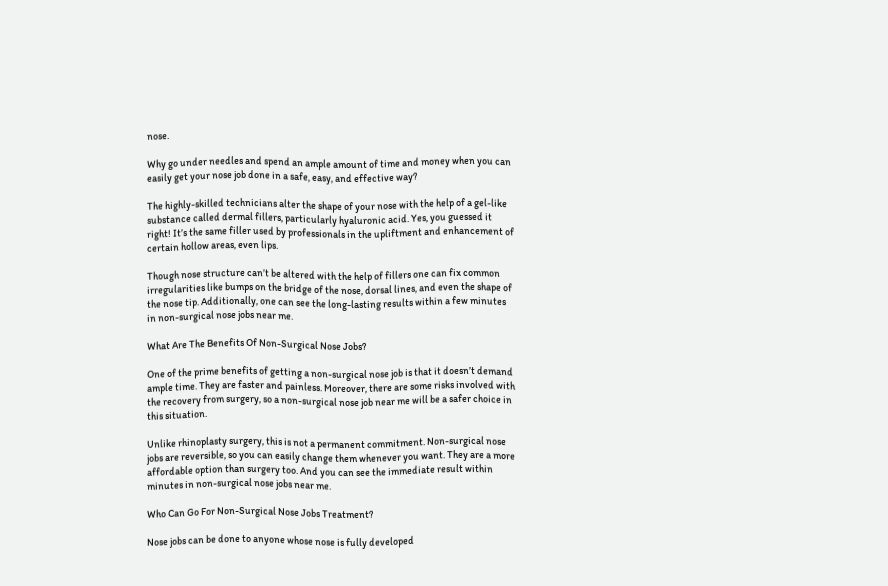nose.

Why go under needles and spend an ample amount of time and money when you can easily get your nose job done in a safe, easy, and effective way?

The highly-skilled technicians alter the shape of your nose with the help of a gel-like substance called dermal fillers, particularly hyaluronic acid. Yes, you guessed it right! It’s the same filler used by professionals in the upliftment and enhancement of certain hollow areas, even lips.

Though nose structure can’t be altered with the help of fillers one can fix common irregularities like bumps on the bridge of the nose, dorsal lines, and even the shape of the nose tip. Additionally, one can see the long-lasting results within a few minutes in non-surgical nose jobs near me.

What Are The Benefits Of Non-Surgical Nose Jobs?

One of the prime benefits of getting a non-surgical nose job is that it doesn’t demand ample time. They are faster and painless. Moreover, there are some risks involved with the recovery from surgery, so a non-surgical nose job near me will be a safer choice in this situation.

Unlike rhinoplasty surgery, this is not a permanent commitment. Non-surgical nose jobs are reversible, so you can easily change them whenever you want. They are a more affordable option than surgery too. And you can see the immediate result within minutes in non-surgical nose jobs near me.

Who Can Go For Non-Surgical Nose Jobs Treatment?

Nose jobs can be done to anyone whose nose is fully developed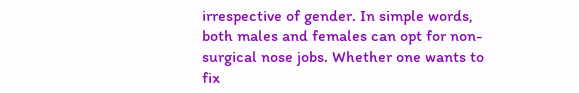irrespective of gender. In simple words, both males and females can opt for non-surgical nose jobs. Whether one wants to fix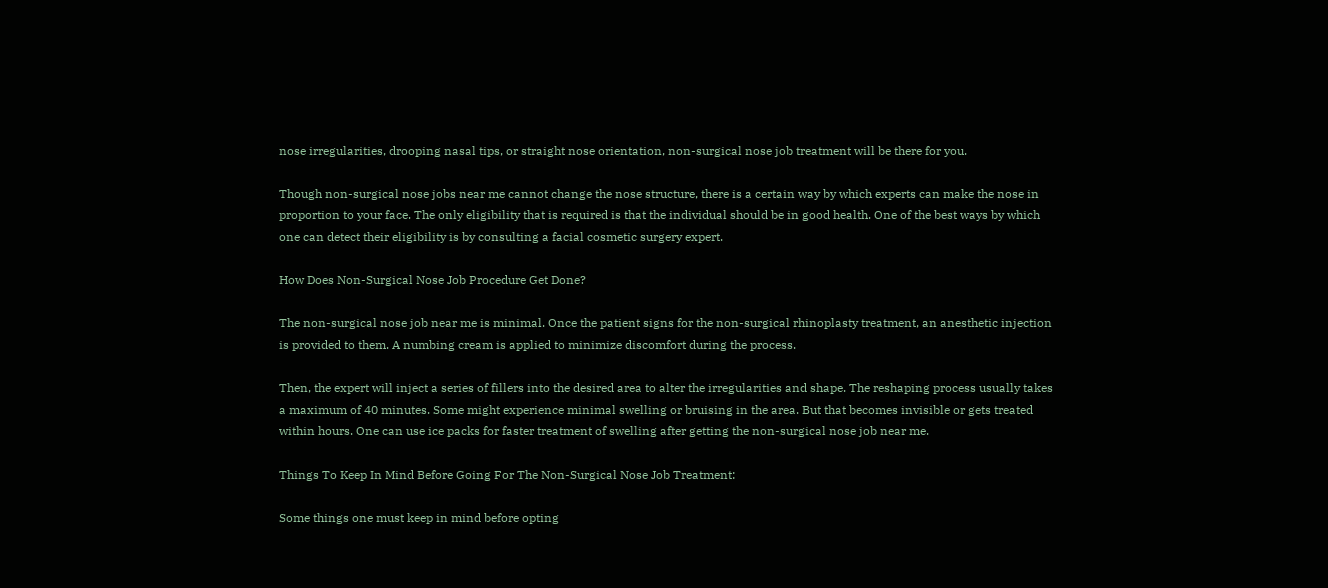nose irregularities, drooping nasal tips, or straight nose orientation, non-surgical nose job treatment will be there for you.

Though non-surgical nose jobs near me cannot change the nose structure, there is a certain way by which experts can make the nose in proportion to your face. The only eligibility that is required is that the individual should be in good health. One of the best ways by which one can detect their eligibility is by consulting a facial cosmetic surgery expert.

How Does Non-Surgical Nose Job Procedure Get Done?

The non-surgical nose job near me is minimal. Once the patient signs for the non-surgical rhinoplasty treatment, an anesthetic injection is provided to them. A numbing cream is applied to minimize discomfort during the process.

Then, the expert will inject a series of fillers into the desired area to alter the irregularities and shape. The reshaping process usually takes a maximum of 40 minutes. Some might experience minimal swelling or bruising in the area. But that becomes invisible or gets treated within hours. One can use ice packs for faster treatment of swelling after getting the non-surgical nose job near me.

Things To Keep In Mind Before Going For The Non-Surgical Nose Job Treatment:

Some things one must keep in mind before opting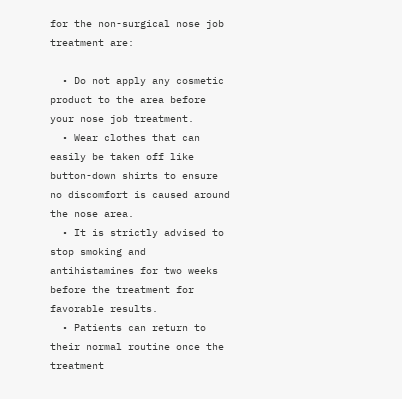for the non-surgical nose job treatment are:

  • Do not apply any cosmetic product to the area before your nose job treatment.
  • Wear clothes that can easily be taken off like button-down shirts to ensure no discomfort is caused around the nose area.
  • It is strictly advised to stop smoking and antihistamines for two weeks before the treatment for favorable results.
  • Patients can return to their normal routine once the treatment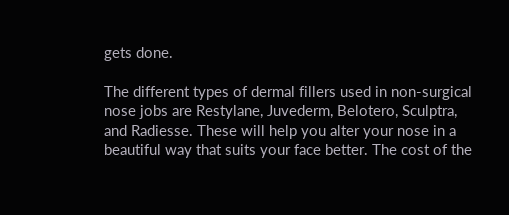gets done.

The different types of dermal fillers used in non-surgical nose jobs are Restylane, Juvederm, Belotero, Sculptra, and Radiesse. These will help you alter your nose in a beautiful way that suits your face better. The cost of the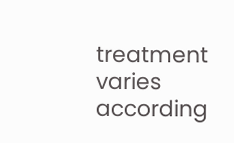treatment varies according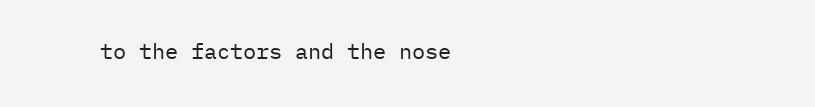to the factors and the nose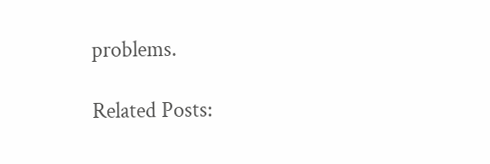problems.

Related Posts: